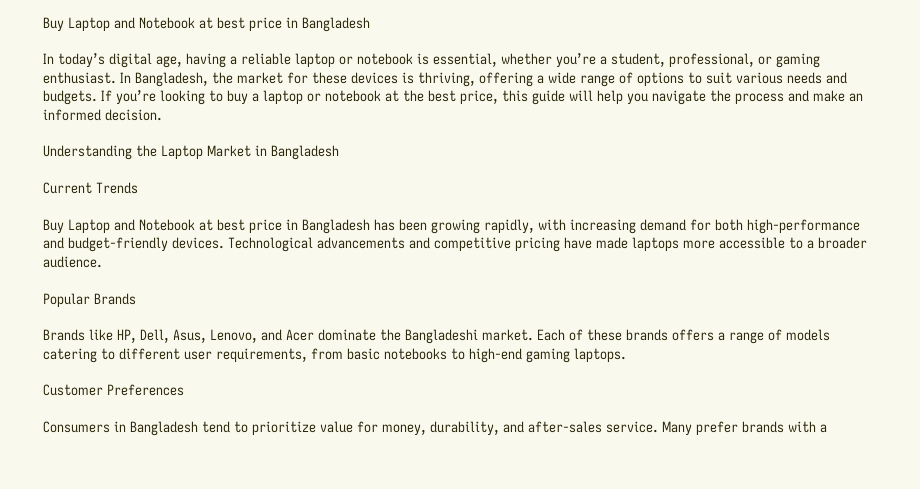Buy Laptop and Notebook at best price in Bangladesh

In today’s digital age, having a reliable laptop or notebook is essential, whether you’re a student, professional, or gaming enthusiast. In Bangladesh, the market for these devices is thriving, offering a wide range of options to suit various needs and budgets. If you’re looking to buy a laptop or notebook at the best price, this guide will help you navigate the process and make an informed decision.

Understanding the Laptop Market in Bangladesh

Current Trends

Buy Laptop and Notebook at best price in Bangladesh has been growing rapidly, with increasing demand for both high-performance and budget-friendly devices. Technological advancements and competitive pricing have made laptops more accessible to a broader audience.

Popular Brands

Brands like HP, Dell, Asus, Lenovo, and Acer dominate the Bangladeshi market. Each of these brands offers a range of models catering to different user requirements, from basic notebooks to high-end gaming laptops.

Customer Preferences

Consumers in Bangladesh tend to prioritize value for money, durability, and after-sales service. Many prefer brands with a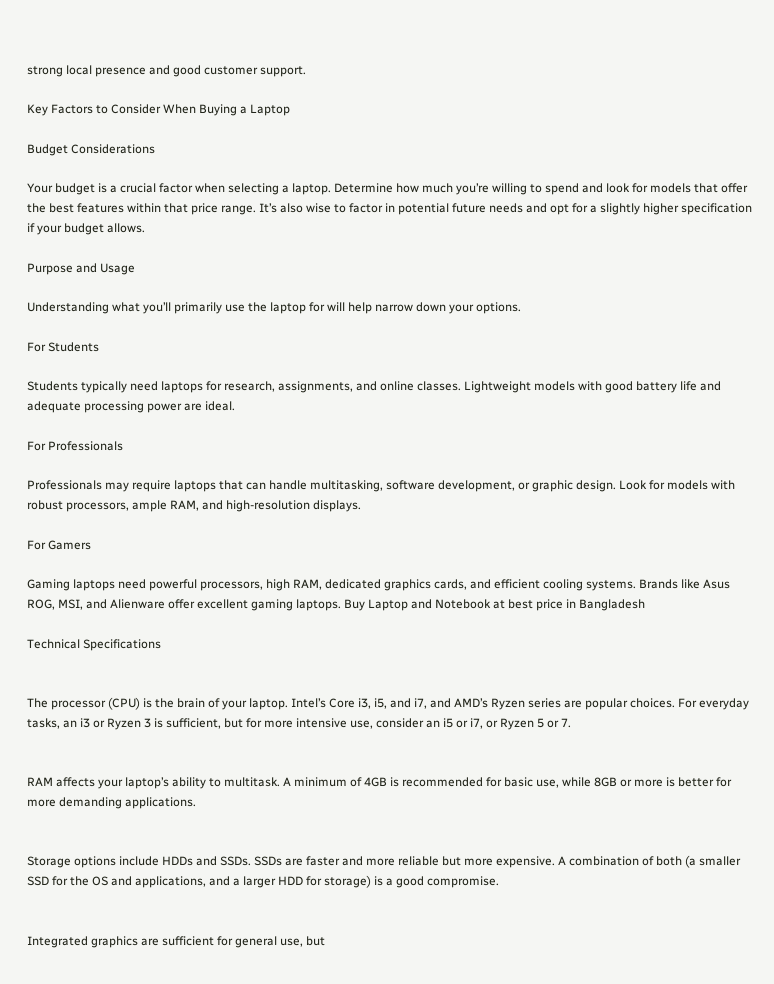strong local presence and good customer support.

Key Factors to Consider When Buying a Laptop

Budget Considerations

Your budget is a crucial factor when selecting a laptop. Determine how much you’re willing to spend and look for models that offer the best features within that price range. It’s also wise to factor in potential future needs and opt for a slightly higher specification if your budget allows.

Purpose and Usage

Understanding what you’ll primarily use the laptop for will help narrow down your options.

For Students

Students typically need laptops for research, assignments, and online classes. Lightweight models with good battery life and adequate processing power are ideal.

For Professionals

Professionals may require laptops that can handle multitasking, software development, or graphic design. Look for models with robust processors, ample RAM, and high-resolution displays.

For Gamers

Gaming laptops need powerful processors, high RAM, dedicated graphics cards, and efficient cooling systems. Brands like Asus ROG, MSI, and Alienware offer excellent gaming laptops. Buy Laptop and Notebook at best price in Bangladesh

Technical Specifications


The processor (CPU) is the brain of your laptop. Intel’s Core i3, i5, and i7, and AMD’s Ryzen series are popular choices. For everyday tasks, an i3 or Ryzen 3 is sufficient, but for more intensive use, consider an i5 or i7, or Ryzen 5 or 7.


RAM affects your laptop’s ability to multitask. A minimum of 4GB is recommended for basic use, while 8GB or more is better for more demanding applications.


Storage options include HDDs and SSDs. SSDs are faster and more reliable but more expensive. A combination of both (a smaller SSD for the OS and applications, and a larger HDD for storage) is a good compromise.


Integrated graphics are sufficient for general use, but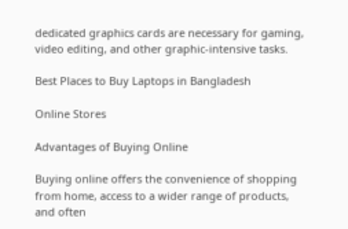dedicated graphics cards are necessary for gaming, video editing, and other graphic-intensive tasks.

Best Places to Buy Laptops in Bangladesh

Online Stores

Advantages of Buying Online

Buying online offers the convenience of shopping from home, access to a wider range of products, and often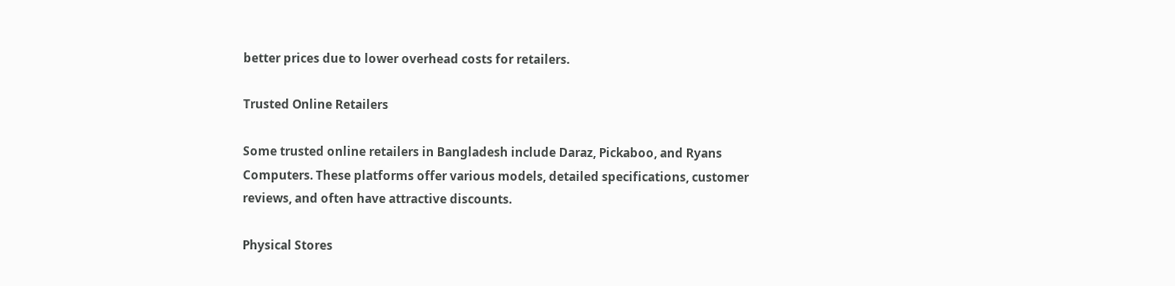better prices due to lower overhead costs for retailers.

Trusted Online Retailers

Some trusted online retailers in Bangladesh include Daraz, Pickaboo, and Ryans Computers. These platforms offer various models, detailed specifications, customer reviews, and often have attractive discounts.

Physical Stores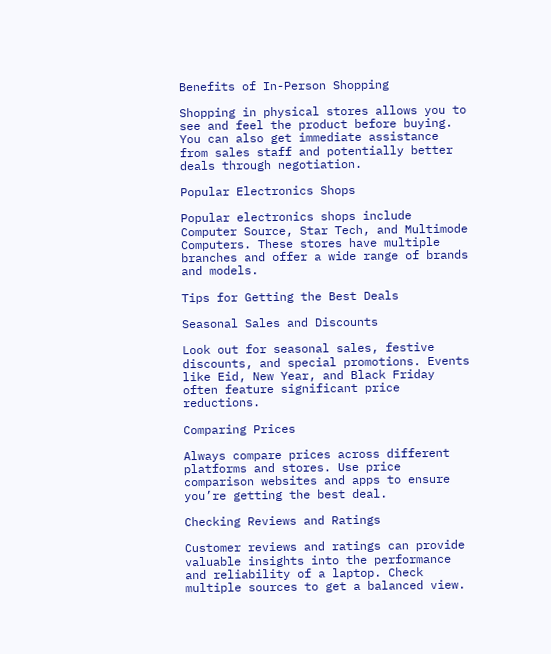Benefits of In-Person Shopping

Shopping in physical stores allows you to see and feel the product before buying. You can also get immediate assistance from sales staff and potentially better deals through negotiation.

Popular Electronics Shops

Popular electronics shops include Computer Source, Star Tech, and Multimode Computers. These stores have multiple branches and offer a wide range of brands and models.

Tips for Getting the Best Deals

Seasonal Sales and Discounts

Look out for seasonal sales, festive discounts, and special promotions. Events like Eid, New Year, and Black Friday often feature significant price reductions.

Comparing Prices

Always compare prices across different platforms and stores. Use price comparison websites and apps to ensure you’re getting the best deal.

Checking Reviews and Ratings

Customer reviews and ratings can provide valuable insights into the performance and reliability of a laptop. Check multiple sources to get a balanced view.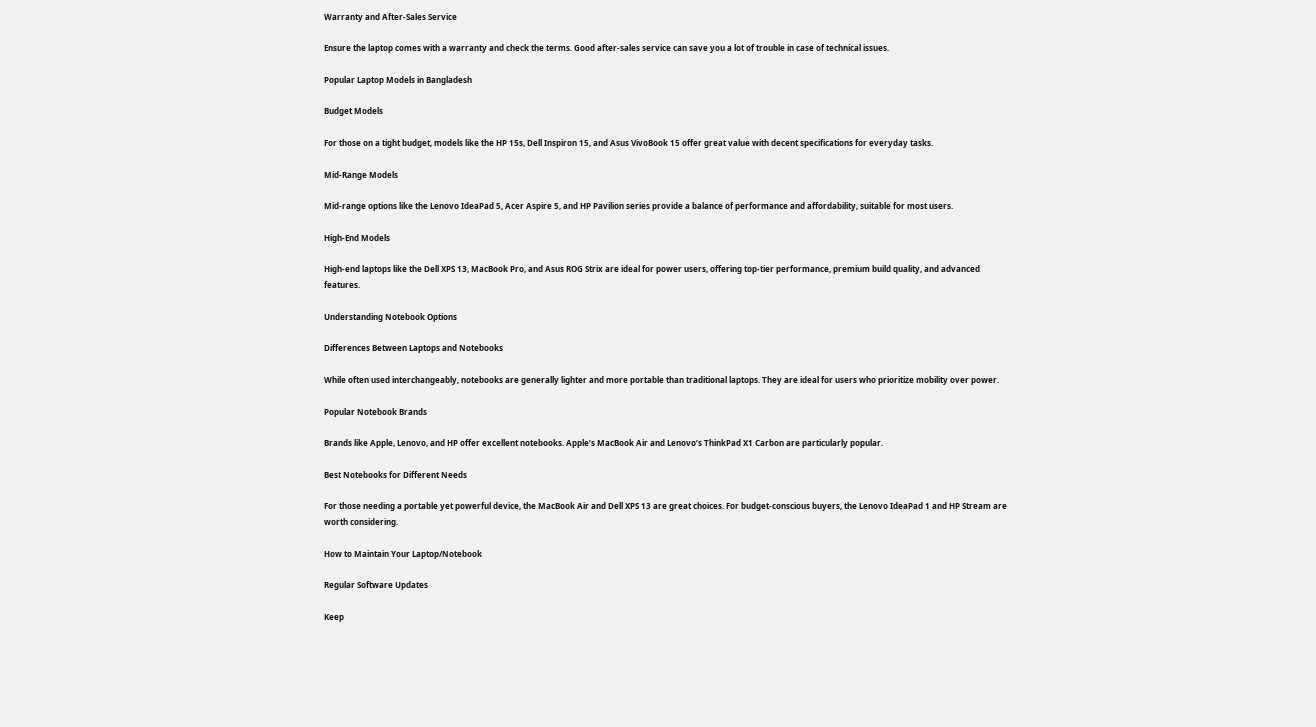Warranty and After-Sales Service

Ensure the laptop comes with a warranty and check the terms. Good after-sales service can save you a lot of trouble in case of technical issues.

Popular Laptop Models in Bangladesh

Budget Models

For those on a tight budget, models like the HP 15s, Dell Inspiron 15, and Asus VivoBook 15 offer great value with decent specifications for everyday tasks.

Mid-Range Models

Mid-range options like the Lenovo IdeaPad 5, Acer Aspire 5, and HP Pavilion series provide a balance of performance and affordability, suitable for most users.

High-End Models

High-end laptops like the Dell XPS 13, MacBook Pro, and Asus ROG Strix are ideal for power users, offering top-tier performance, premium build quality, and advanced features.

Understanding Notebook Options

Differences Between Laptops and Notebooks

While often used interchangeably, notebooks are generally lighter and more portable than traditional laptops. They are ideal for users who prioritize mobility over power.

Popular Notebook Brands

Brands like Apple, Lenovo, and HP offer excellent notebooks. Apple’s MacBook Air and Lenovo’s ThinkPad X1 Carbon are particularly popular.

Best Notebooks for Different Needs

For those needing a portable yet powerful device, the MacBook Air and Dell XPS 13 are great choices. For budget-conscious buyers, the Lenovo IdeaPad 1 and HP Stream are worth considering.

How to Maintain Your Laptop/Notebook

Regular Software Updates

Keep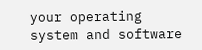your operating system and software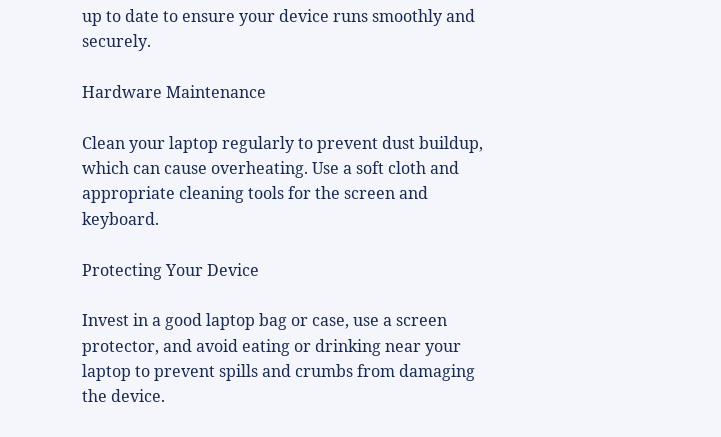up to date to ensure your device runs smoothly and securely.

Hardware Maintenance

Clean your laptop regularly to prevent dust buildup, which can cause overheating. Use a soft cloth and appropriate cleaning tools for the screen and keyboard.

Protecting Your Device

Invest in a good laptop bag or case, use a screen protector, and avoid eating or drinking near your laptop to prevent spills and crumbs from damaging the device.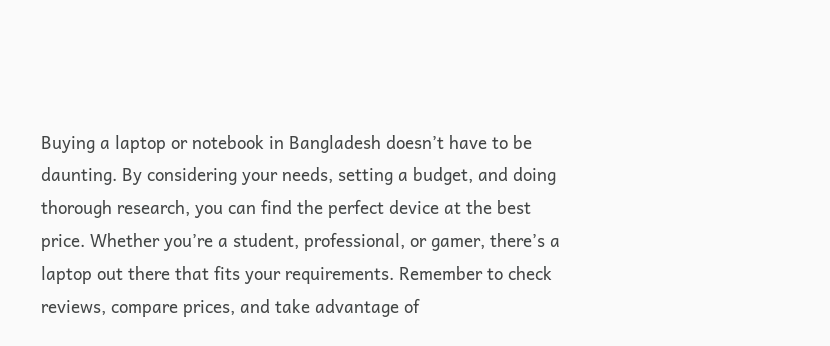Buying a laptop or notebook in Bangladesh doesn’t have to be daunting. By considering your needs, setting a budget, and doing thorough research, you can find the perfect device at the best price. Whether you’re a student, professional, or gamer, there’s a laptop out there that fits your requirements. Remember to check reviews, compare prices, and take advantage of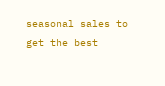seasonal sales to get the best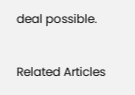deal possible.

Related Articles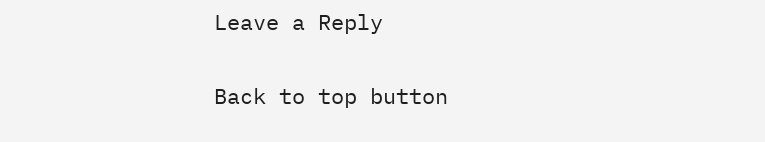Leave a Reply

Back to top button